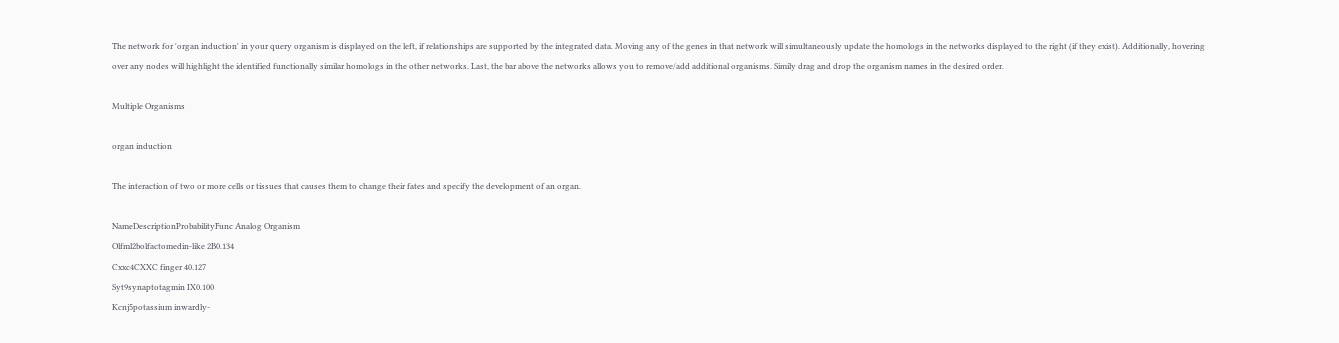The network for 'organ induction' in your query organism is displayed on the left, if relationships are supported by the integrated data. Moving any of the genes in that network will simultaneously update the homologs in the networks displayed to the right (if they exist). Additionally, hovering over any nodes will highlight the identified functionally similar homologs in the other networks. Last, the bar above the networks allows you to remove/add additional organisms. Simily drag and drop the organism names in the desired order.

Multiple Organisms

organ induction

The interaction of two or more cells or tissues that causes them to change their fates and specify the development of an organ.

NameDescriptionProbabilityFunc Analog Organism
Olfml2bolfactomedin-like 2B0.134
Cxxc4CXXC finger 40.127
Syt9synaptotagmin IX0.100
Kcnj5potassium inwardly-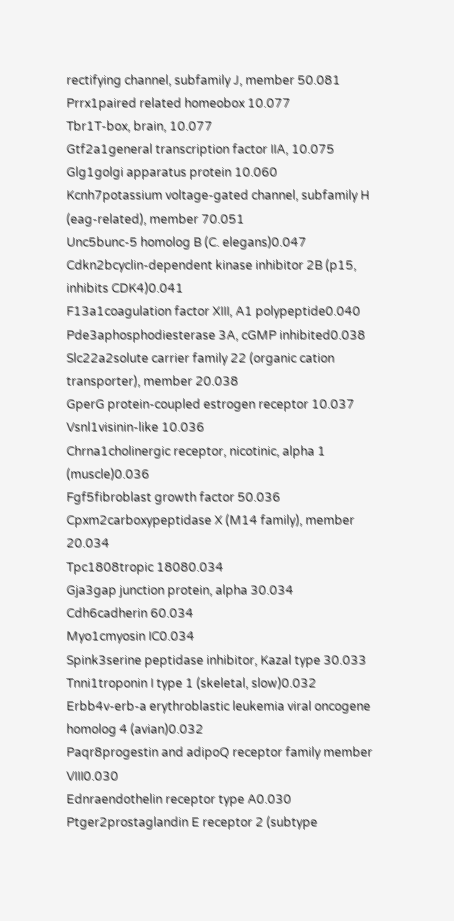rectifying channel, subfamily J, member 50.081
Prrx1paired related homeobox 10.077
Tbr1T-box, brain, 10.077
Gtf2a1general transcription factor IIA, 10.075
Glg1golgi apparatus protein 10.060
Kcnh7potassium voltage-gated channel, subfamily H (eag-related), member 70.051
Unc5bunc-5 homolog B (C. elegans)0.047
Cdkn2bcyclin-dependent kinase inhibitor 2B (p15, inhibits CDK4)0.041
F13a1coagulation factor XIII, A1 polypeptide0.040
Pde3aphosphodiesterase 3A, cGMP inhibited0.038
Slc22a2solute carrier family 22 (organic cation transporter), member 20.038
GperG protein-coupled estrogen receptor 10.037
Vsnl1visinin-like 10.036
Chrna1cholinergic receptor, nicotinic, alpha 1 (muscle)0.036
Fgf5fibroblast growth factor 50.036
Cpxm2carboxypeptidase X (M14 family), member 20.034
Tpc1808tropic 18080.034
Gja3gap junction protein, alpha 30.034
Cdh6cadherin 60.034
Myo1cmyosin IC0.034
Spink3serine peptidase inhibitor, Kazal type 30.033
Tnni1troponin I type 1 (skeletal, slow)0.032
Erbb4v-erb-a erythroblastic leukemia viral oncogene homolog 4 (avian)0.032
Paqr8progestin and adipoQ receptor family member VIII0.030
Ednraendothelin receptor type A0.030
Ptger2prostaglandin E receptor 2 (subtype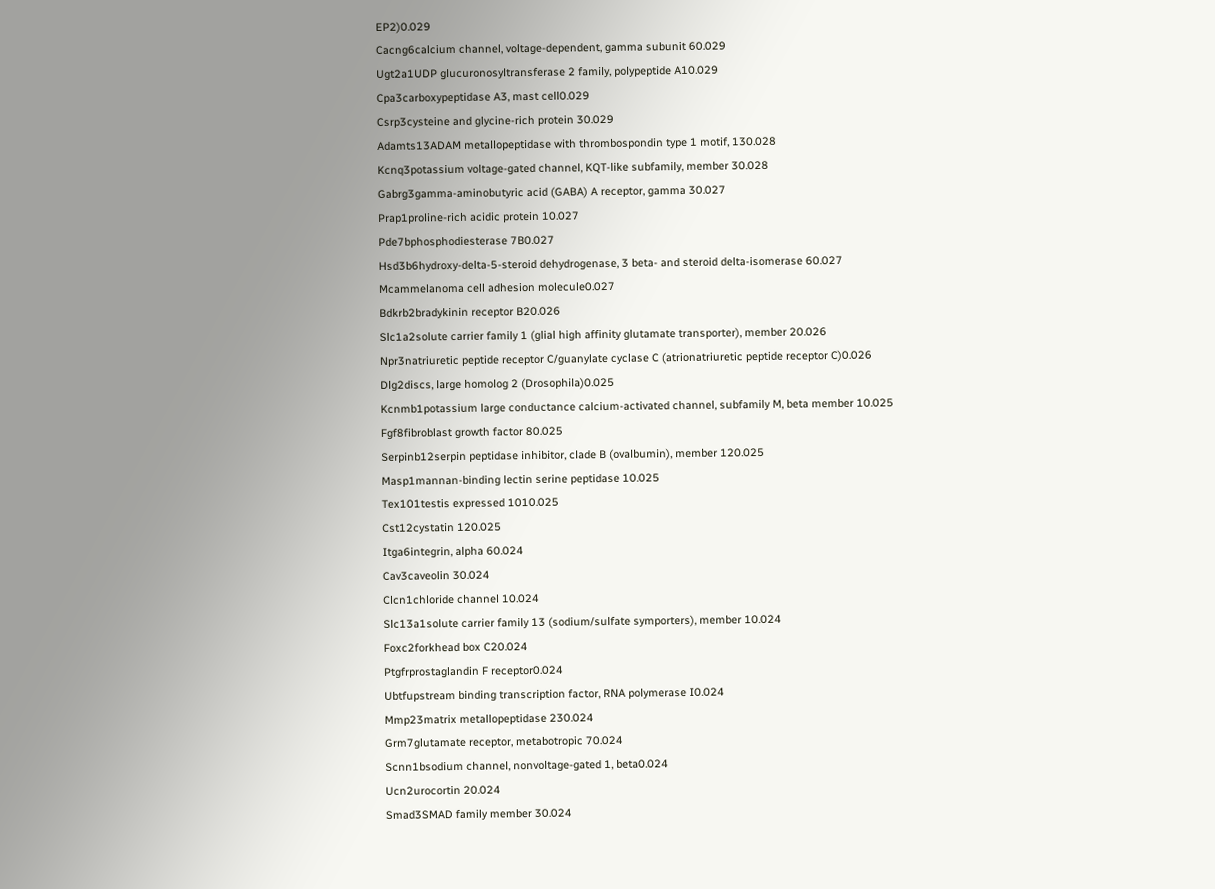EP2)0.029
Cacng6calcium channel, voltage-dependent, gamma subunit 60.029
Ugt2a1UDP glucuronosyltransferase 2 family, polypeptide A10.029
Cpa3carboxypeptidase A3, mast cell0.029
Csrp3cysteine and glycine-rich protein 30.029
Adamts13ADAM metallopeptidase with thrombospondin type 1 motif, 130.028
Kcnq3potassium voltage-gated channel, KQT-like subfamily, member 30.028
Gabrg3gamma-aminobutyric acid (GABA) A receptor, gamma 30.027
Prap1proline-rich acidic protein 10.027
Pde7bphosphodiesterase 7B0.027
Hsd3b6hydroxy-delta-5-steroid dehydrogenase, 3 beta- and steroid delta-isomerase 60.027
Mcammelanoma cell adhesion molecule0.027
Bdkrb2bradykinin receptor B20.026
Slc1a2solute carrier family 1 (glial high affinity glutamate transporter), member 20.026
Npr3natriuretic peptide receptor C/guanylate cyclase C (atrionatriuretic peptide receptor C)0.026
Dlg2discs, large homolog 2 (Drosophila)0.025
Kcnmb1potassium large conductance calcium-activated channel, subfamily M, beta member 10.025
Fgf8fibroblast growth factor 80.025
Serpinb12serpin peptidase inhibitor, clade B (ovalbumin), member 120.025
Masp1mannan-binding lectin serine peptidase 10.025
Tex101testis expressed 1010.025
Cst12cystatin 120.025
Itga6integrin, alpha 60.024
Cav3caveolin 30.024
Clcn1chloride channel 10.024
Slc13a1solute carrier family 13 (sodium/sulfate symporters), member 10.024
Foxc2forkhead box C20.024
Ptgfrprostaglandin F receptor0.024
Ubtfupstream binding transcription factor, RNA polymerase I0.024
Mmp23matrix metallopeptidase 230.024
Grm7glutamate receptor, metabotropic 70.024
Scnn1bsodium channel, nonvoltage-gated 1, beta0.024
Ucn2urocortin 20.024
Smad3SMAD family member 30.024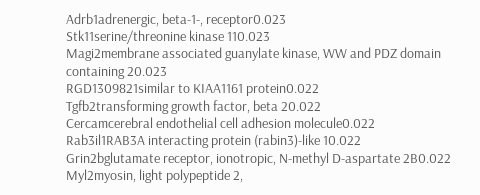Adrb1adrenergic, beta-1-, receptor0.023
Stk11serine/threonine kinase 110.023
Magi2membrane associated guanylate kinase, WW and PDZ domain containing 20.023
RGD1309821similar to KIAA1161 protein0.022
Tgfb2transforming growth factor, beta 20.022
Cercamcerebral endothelial cell adhesion molecule0.022
Rab3il1RAB3A interacting protein (rabin3)-like 10.022
Grin2bglutamate receptor, ionotropic, N-methyl D-aspartate 2B0.022
Myl2myosin, light polypeptide 2,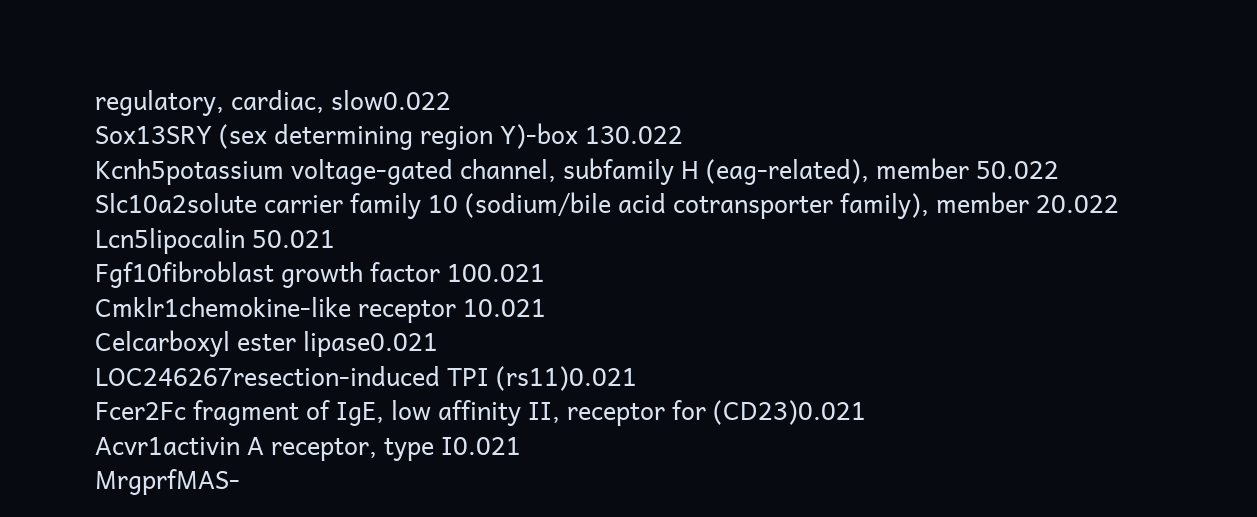regulatory, cardiac, slow0.022
Sox13SRY (sex determining region Y)-box 130.022
Kcnh5potassium voltage-gated channel, subfamily H (eag-related), member 50.022
Slc10a2solute carrier family 10 (sodium/bile acid cotransporter family), member 20.022
Lcn5lipocalin 50.021
Fgf10fibroblast growth factor 100.021
Cmklr1chemokine-like receptor 10.021
Celcarboxyl ester lipase0.021
LOC246267resection-induced TPI (rs11)0.021
Fcer2Fc fragment of IgE, low affinity II, receptor for (CD23)0.021
Acvr1activin A receptor, type I0.021
MrgprfMAS-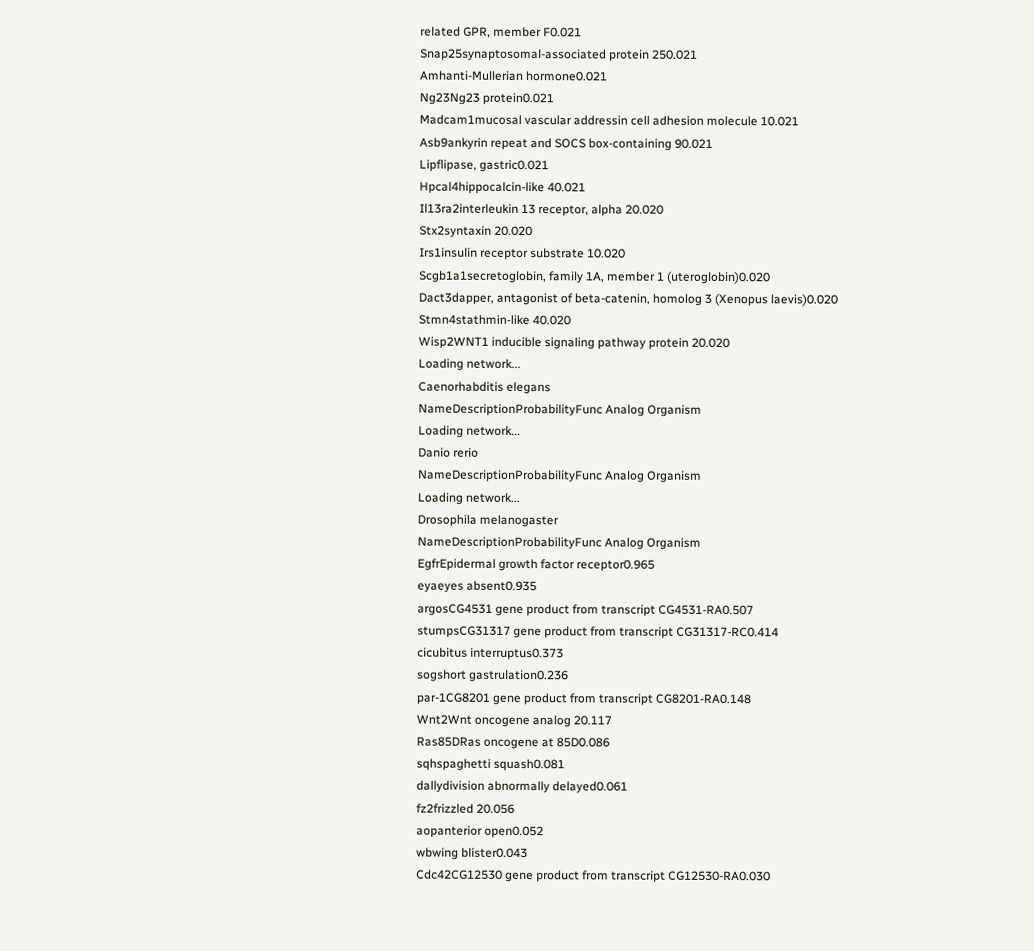related GPR, member F0.021
Snap25synaptosomal-associated protein 250.021
Amhanti-Mullerian hormone0.021
Ng23Ng23 protein0.021
Madcam1mucosal vascular addressin cell adhesion molecule 10.021
Asb9ankyrin repeat and SOCS box-containing 90.021
Lipflipase, gastric0.021
Hpcal4hippocalcin-like 40.021
Il13ra2interleukin 13 receptor, alpha 20.020
Stx2syntaxin 20.020
Irs1insulin receptor substrate 10.020
Scgb1a1secretoglobin, family 1A, member 1 (uteroglobin)0.020
Dact3dapper, antagonist of beta-catenin, homolog 3 (Xenopus laevis)0.020
Stmn4stathmin-like 40.020
Wisp2WNT1 inducible signaling pathway protein 20.020
Loading network...
Caenorhabditis elegans
NameDescriptionProbabilityFunc Analog Organism
Loading network...
Danio rerio
NameDescriptionProbabilityFunc Analog Organism
Loading network...
Drosophila melanogaster
NameDescriptionProbabilityFunc Analog Organism
EgfrEpidermal growth factor receptor0.965
eyaeyes absent0.935
argosCG4531 gene product from transcript CG4531-RA0.507
stumpsCG31317 gene product from transcript CG31317-RC0.414
cicubitus interruptus0.373
sogshort gastrulation0.236
par-1CG8201 gene product from transcript CG8201-RA0.148
Wnt2Wnt oncogene analog 20.117
Ras85DRas oncogene at 85D0.086
sqhspaghetti squash0.081
dallydivision abnormally delayed0.061
fz2frizzled 20.056
aopanterior open0.052
wbwing blister0.043
Cdc42CG12530 gene product from transcript CG12530-RA0.030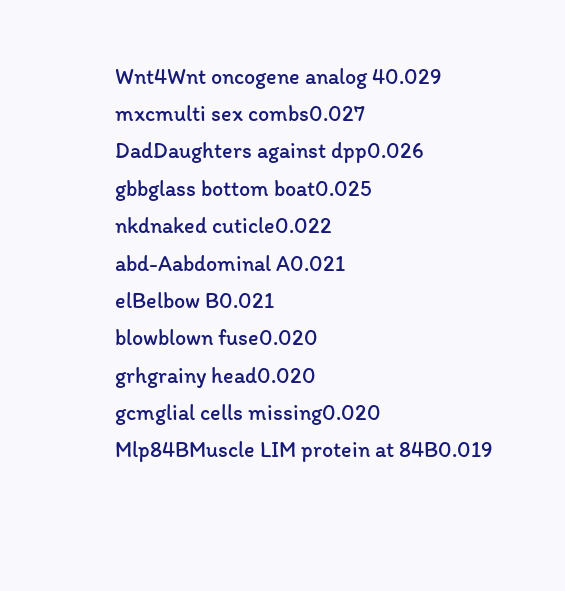Wnt4Wnt oncogene analog 40.029
mxcmulti sex combs0.027
DadDaughters against dpp0.026
gbbglass bottom boat0.025
nkdnaked cuticle0.022
abd-Aabdominal A0.021
elBelbow B0.021
blowblown fuse0.020
grhgrainy head0.020
gcmglial cells missing0.020
Mlp84BMuscle LIM protein at 84B0.019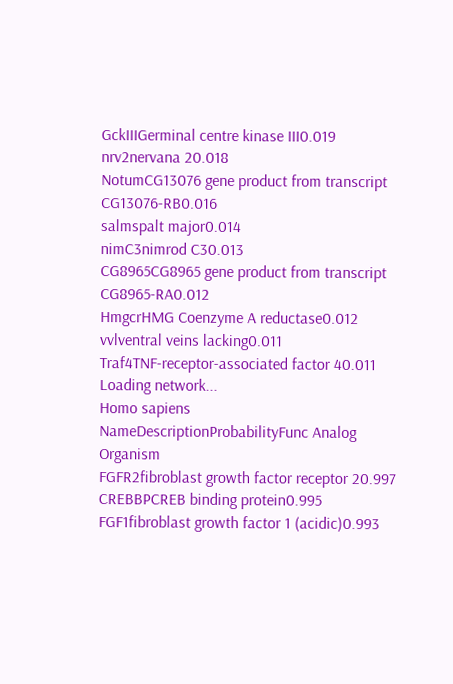GckIIIGerminal centre kinase III0.019
nrv2nervana 20.018
NotumCG13076 gene product from transcript CG13076-RB0.016
salmspalt major0.014
nimC3nimrod C30.013
CG8965CG8965 gene product from transcript CG8965-RA0.012
HmgcrHMG Coenzyme A reductase0.012
vvlventral veins lacking0.011
Traf4TNF-receptor-associated factor 40.011
Loading network...
Homo sapiens
NameDescriptionProbabilityFunc Analog Organism
FGFR2fibroblast growth factor receptor 20.997
CREBBPCREB binding protein0.995
FGF1fibroblast growth factor 1 (acidic)0.993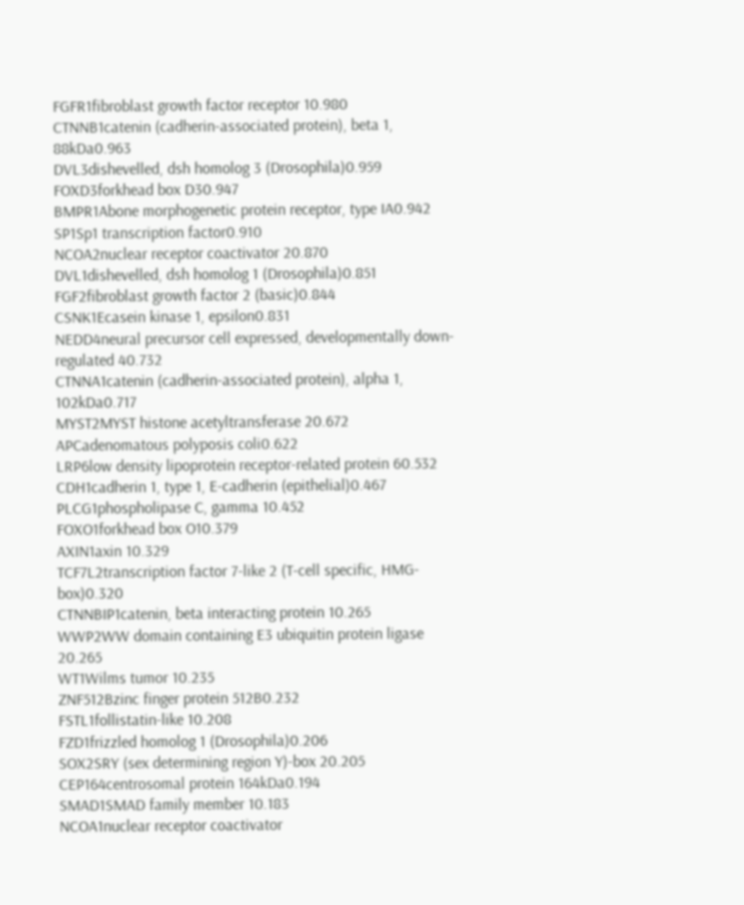FGFR1fibroblast growth factor receptor 10.980
CTNNB1catenin (cadherin-associated protein), beta 1, 88kDa0.963
DVL3dishevelled, dsh homolog 3 (Drosophila)0.959
FOXD3forkhead box D30.947
BMPR1Abone morphogenetic protein receptor, type IA0.942
SP1Sp1 transcription factor0.910
NCOA2nuclear receptor coactivator 20.870
DVL1dishevelled, dsh homolog 1 (Drosophila)0.851
FGF2fibroblast growth factor 2 (basic)0.844
CSNK1Ecasein kinase 1, epsilon0.831
NEDD4neural precursor cell expressed, developmentally down-regulated 40.732
CTNNA1catenin (cadherin-associated protein), alpha 1, 102kDa0.717
MYST2MYST histone acetyltransferase 20.672
APCadenomatous polyposis coli0.622
LRP6low density lipoprotein receptor-related protein 60.532
CDH1cadherin 1, type 1, E-cadherin (epithelial)0.467
PLCG1phospholipase C, gamma 10.452
FOXO1forkhead box O10.379
AXIN1axin 10.329
TCF7L2transcription factor 7-like 2 (T-cell specific, HMG-box)0.320
CTNNBIP1catenin, beta interacting protein 10.265
WWP2WW domain containing E3 ubiquitin protein ligase 20.265
WT1Wilms tumor 10.235
ZNF512Bzinc finger protein 512B0.232
FSTL1follistatin-like 10.208
FZD1frizzled homolog 1 (Drosophila)0.206
SOX2SRY (sex determining region Y)-box 20.205
CEP164centrosomal protein 164kDa0.194
SMAD1SMAD family member 10.183
NCOA1nuclear receptor coactivator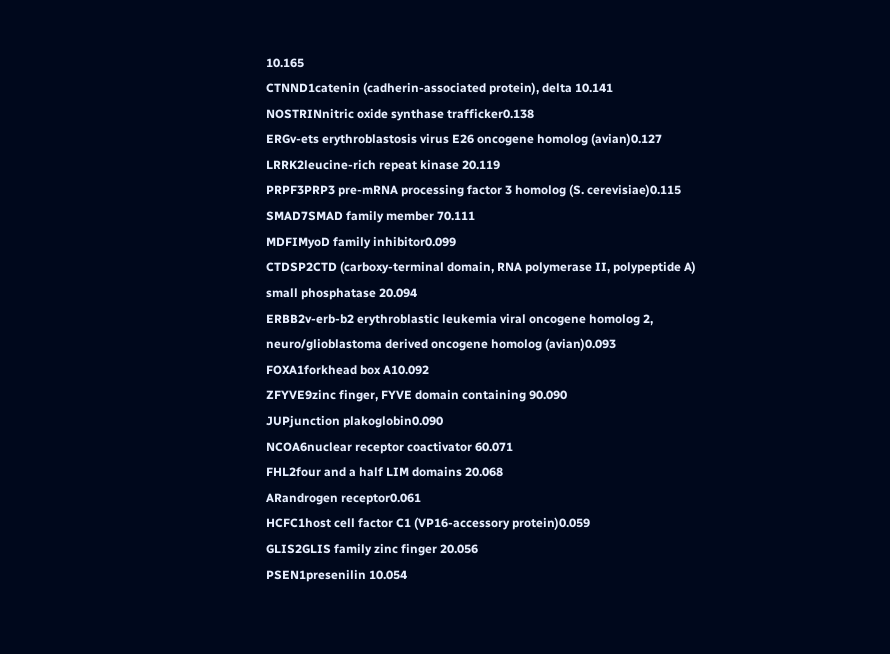10.165
CTNND1catenin (cadherin-associated protein), delta 10.141
NOSTRINnitric oxide synthase trafficker0.138
ERGv-ets erythroblastosis virus E26 oncogene homolog (avian)0.127
LRRK2leucine-rich repeat kinase 20.119
PRPF3PRP3 pre-mRNA processing factor 3 homolog (S. cerevisiae)0.115
SMAD7SMAD family member 70.111
MDFIMyoD family inhibitor0.099
CTDSP2CTD (carboxy-terminal domain, RNA polymerase II, polypeptide A) small phosphatase 20.094
ERBB2v-erb-b2 erythroblastic leukemia viral oncogene homolog 2, neuro/glioblastoma derived oncogene homolog (avian)0.093
FOXA1forkhead box A10.092
ZFYVE9zinc finger, FYVE domain containing 90.090
JUPjunction plakoglobin0.090
NCOA6nuclear receptor coactivator 60.071
FHL2four and a half LIM domains 20.068
ARandrogen receptor0.061
HCFC1host cell factor C1 (VP16-accessory protein)0.059
GLIS2GLIS family zinc finger 20.056
PSEN1presenilin 10.054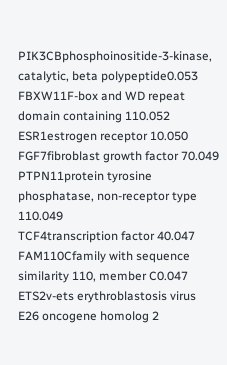PIK3CBphosphoinositide-3-kinase, catalytic, beta polypeptide0.053
FBXW11F-box and WD repeat domain containing 110.052
ESR1estrogen receptor 10.050
FGF7fibroblast growth factor 70.049
PTPN11protein tyrosine phosphatase, non-receptor type 110.049
TCF4transcription factor 40.047
FAM110Cfamily with sequence similarity 110, member C0.047
ETS2v-ets erythroblastosis virus E26 oncogene homolog 2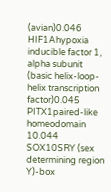(avian)0.046
HIF1Ahypoxia inducible factor 1, alpha subunit (basic helix-loop-helix transcription factor)0.045
PITX1paired-like homeodomain 10.044
SOX10SRY (sex determining region Y)-box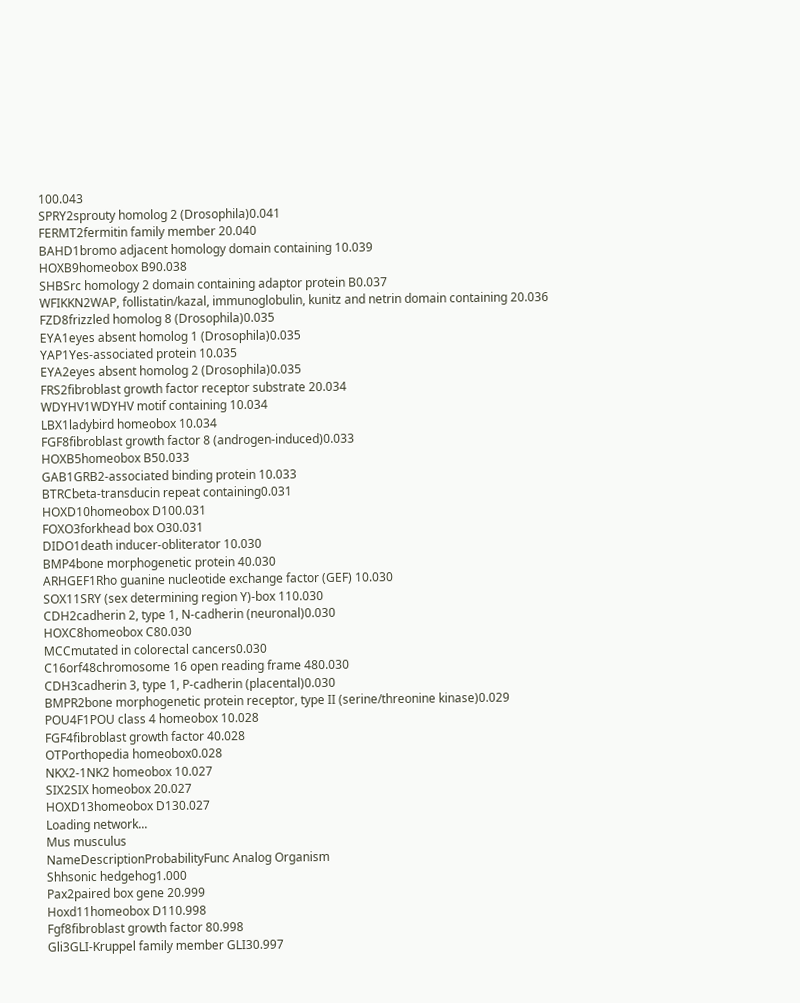100.043
SPRY2sprouty homolog 2 (Drosophila)0.041
FERMT2fermitin family member 20.040
BAHD1bromo adjacent homology domain containing 10.039
HOXB9homeobox B90.038
SHBSrc homology 2 domain containing adaptor protein B0.037
WFIKKN2WAP, follistatin/kazal, immunoglobulin, kunitz and netrin domain containing 20.036
FZD8frizzled homolog 8 (Drosophila)0.035
EYA1eyes absent homolog 1 (Drosophila)0.035
YAP1Yes-associated protein 10.035
EYA2eyes absent homolog 2 (Drosophila)0.035
FRS2fibroblast growth factor receptor substrate 20.034
WDYHV1WDYHV motif containing 10.034
LBX1ladybird homeobox 10.034
FGF8fibroblast growth factor 8 (androgen-induced)0.033
HOXB5homeobox B50.033
GAB1GRB2-associated binding protein 10.033
BTRCbeta-transducin repeat containing0.031
HOXD10homeobox D100.031
FOXO3forkhead box O30.031
DIDO1death inducer-obliterator 10.030
BMP4bone morphogenetic protein 40.030
ARHGEF1Rho guanine nucleotide exchange factor (GEF) 10.030
SOX11SRY (sex determining region Y)-box 110.030
CDH2cadherin 2, type 1, N-cadherin (neuronal)0.030
HOXC8homeobox C80.030
MCCmutated in colorectal cancers0.030
C16orf48chromosome 16 open reading frame 480.030
CDH3cadherin 3, type 1, P-cadherin (placental)0.030
BMPR2bone morphogenetic protein receptor, type II (serine/threonine kinase)0.029
POU4F1POU class 4 homeobox 10.028
FGF4fibroblast growth factor 40.028
OTPorthopedia homeobox0.028
NKX2-1NK2 homeobox 10.027
SIX2SIX homeobox 20.027
HOXD13homeobox D130.027
Loading network...
Mus musculus
NameDescriptionProbabilityFunc Analog Organism
Shhsonic hedgehog1.000
Pax2paired box gene 20.999
Hoxd11homeobox D110.998
Fgf8fibroblast growth factor 80.998
Gli3GLI-Kruppel family member GLI30.997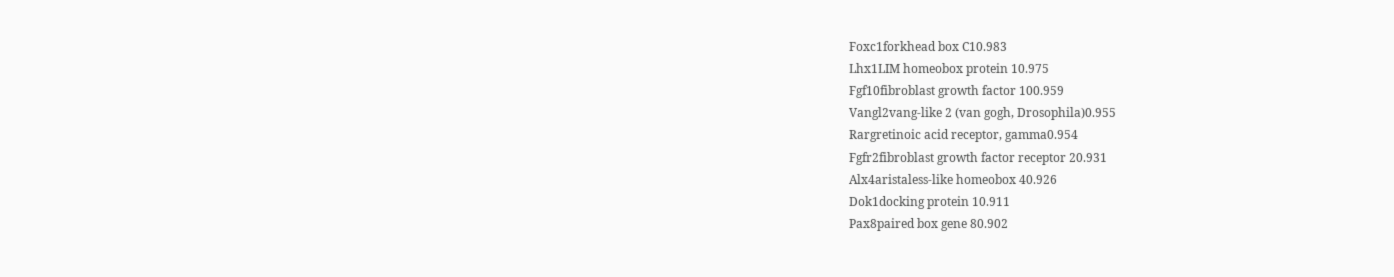Foxc1forkhead box C10.983
Lhx1LIM homeobox protein 10.975
Fgf10fibroblast growth factor 100.959
Vangl2vang-like 2 (van gogh, Drosophila)0.955
Rargretinoic acid receptor, gamma0.954
Fgfr2fibroblast growth factor receptor 20.931
Alx4aristaless-like homeobox 40.926
Dok1docking protein 10.911
Pax8paired box gene 80.902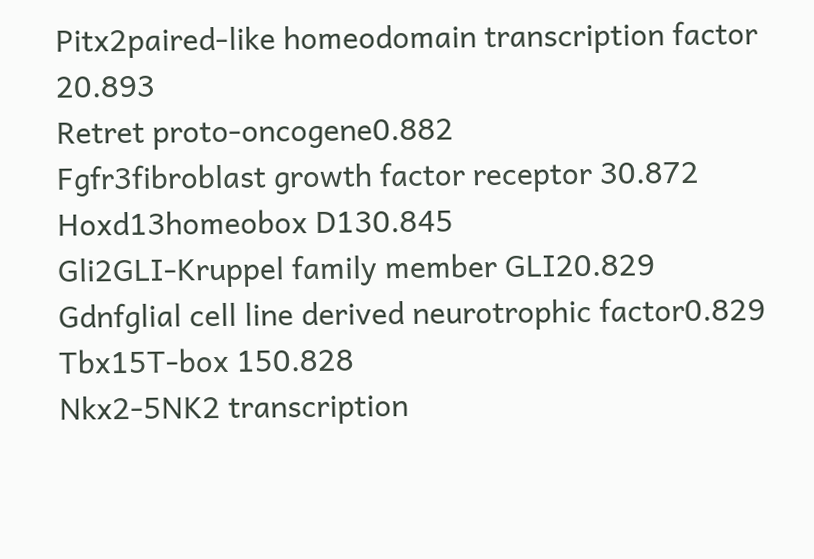Pitx2paired-like homeodomain transcription factor 20.893
Retret proto-oncogene0.882
Fgfr3fibroblast growth factor receptor 30.872
Hoxd13homeobox D130.845
Gli2GLI-Kruppel family member GLI20.829
Gdnfglial cell line derived neurotrophic factor0.829
Tbx15T-box 150.828
Nkx2-5NK2 transcription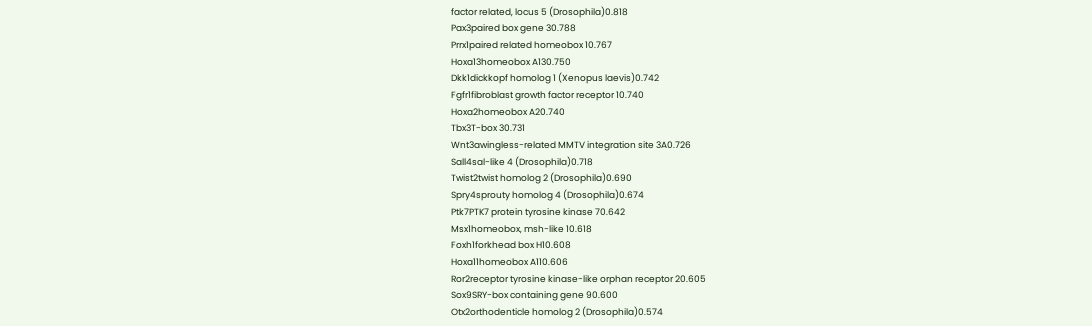factor related, locus 5 (Drosophila)0.818
Pax3paired box gene 30.788
Prrx1paired related homeobox 10.767
Hoxa13homeobox A130.750
Dkk1dickkopf homolog 1 (Xenopus laevis)0.742
Fgfr1fibroblast growth factor receptor 10.740
Hoxa2homeobox A20.740
Tbx3T-box 30.731
Wnt3awingless-related MMTV integration site 3A0.726
Sall4sal-like 4 (Drosophila)0.718
Twist2twist homolog 2 (Drosophila)0.690
Spry4sprouty homolog 4 (Drosophila)0.674
Ptk7PTK7 protein tyrosine kinase 70.642
Msx1homeobox, msh-like 10.618
Foxh1forkhead box H10.608
Hoxa11homeobox A110.606
Ror2receptor tyrosine kinase-like orphan receptor 20.605
Sox9SRY-box containing gene 90.600
Otx2orthodenticle homolog 2 (Drosophila)0.574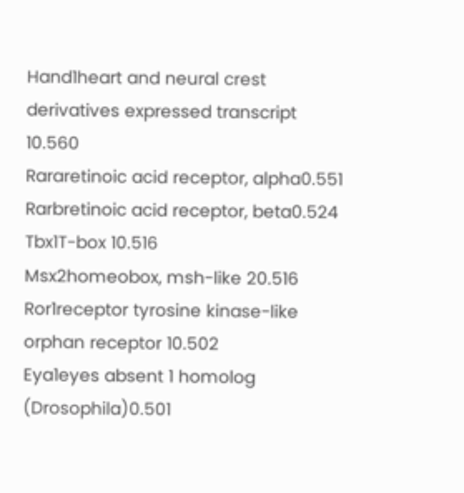Hand1heart and neural crest derivatives expressed transcript 10.560
Rararetinoic acid receptor, alpha0.551
Rarbretinoic acid receptor, beta0.524
Tbx1T-box 10.516
Msx2homeobox, msh-like 20.516
Ror1receptor tyrosine kinase-like orphan receptor 10.502
Eya1eyes absent 1 homolog (Drosophila)0.501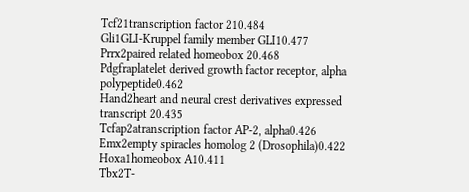Tcf21transcription factor 210.484
Gli1GLI-Kruppel family member GLI10.477
Prrx2paired related homeobox 20.468
Pdgfraplatelet derived growth factor receptor, alpha polypeptide0.462
Hand2heart and neural crest derivatives expressed transcript 20.435
Tcfap2atranscription factor AP-2, alpha0.426
Emx2empty spiracles homolog 2 (Drosophila)0.422
Hoxa1homeobox A10.411
Tbx2T-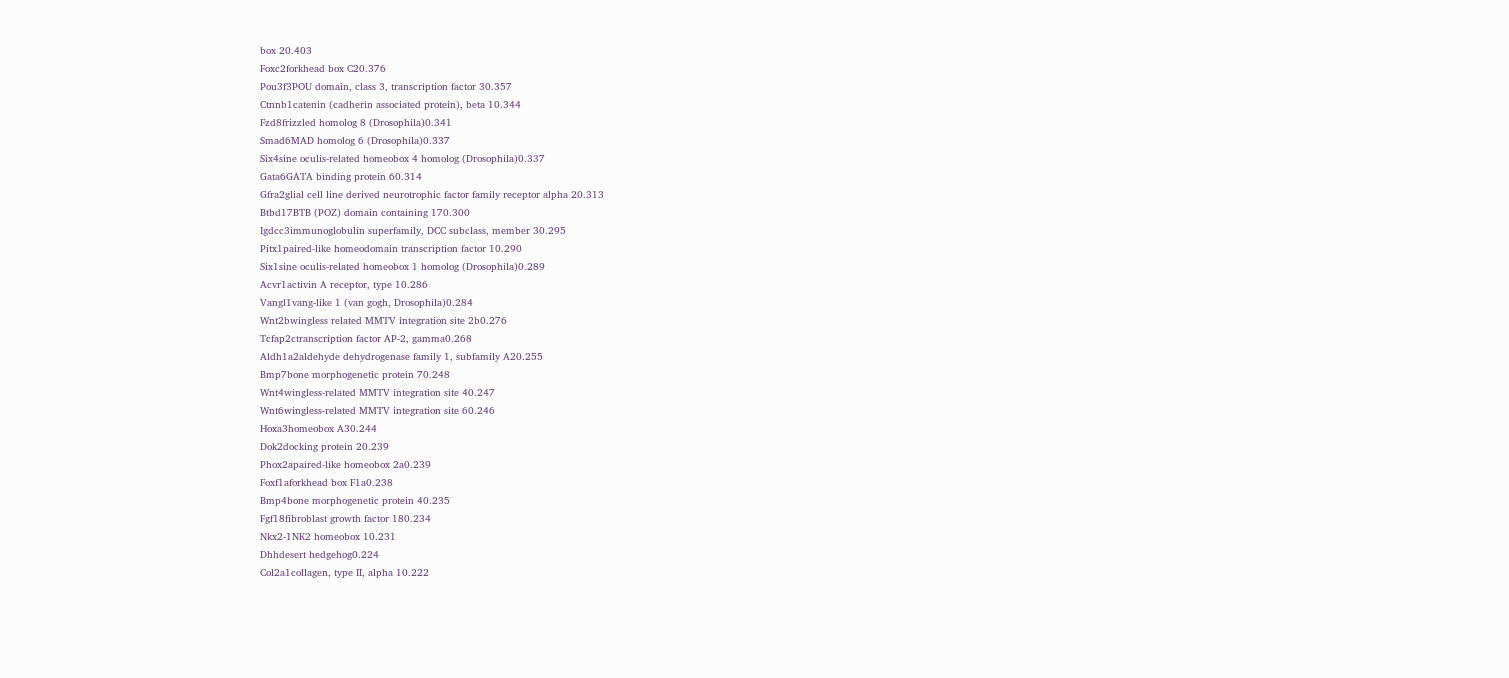box 20.403
Foxc2forkhead box C20.376
Pou3f3POU domain, class 3, transcription factor 30.357
Ctnnb1catenin (cadherin associated protein), beta 10.344
Fzd8frizzled homolog 8 (Drosophila)0.341
Smad6MAD homolog 6 (Drosophila)0.337
Six4sine oculis-related homeobox 4 homolog (Drosophila)0.337
Gata6GATA binding protein 60.314
Gfra2glial cell line derived neurotrophic factor family receptor alpha 20.313
Btbd17BTB (POZ) domain containing 170.300
Igdcc3immunoglobulin superfamily, DCC subclass, member 30.295
Pitx1paired-like homeodomain transcription factor 10.290
Six1sine oculis-related homeobox 1 homolog (Drosophila)0.289
Acvr1activin A receptor, type 10.286
Vangl1vang-like 1 (van gogh, Drosophila)0.284
Wnt2bwingless related MMTV integration site 2b0.276
Tcfap2ctranscription factor AP-2, gamma0.268
Aldh1a2aldehyde dehydrogenase family 1, subfamily A20.255
Bmp7bone morphogenetic protein 70.248
Wnt4wingless-related MMTV integration site 40.247
Wnt6wingless-related MMTV integration site 60.246
Hoxa3homeobox A30.244
Dok2docking protein 20.239
Phox2apaired-like homeobox 2a0.239
Foxf1aforkhead box F1a0.238
Bmp4bone morphogenetic protein 40.235
Fgf18fibroblast growth factor 180.234
Nkx2-1NK2 homeobox 10.231
Dhhdesert hedgehog0.224
Col2a1collagen, type II, alpha 10.222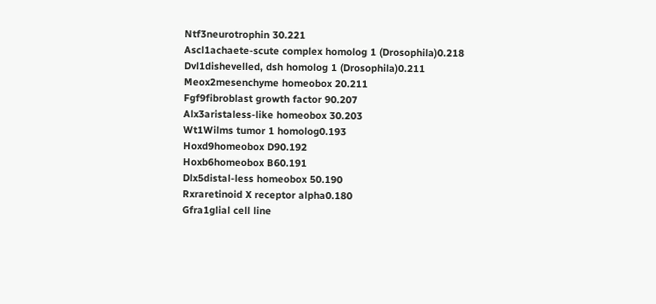Ntf3neurotrophin 30.221
Ascl1achaete-scute complex homolog 1 (Drosophila)0.218
Dvl1dishevelled, dsh homolog 1 (Drosophila)0.211
Meox2mesenchyme homeobox 20.211
Fgf9fibroblast growth factor 90.207
Alx3aristaless-like homeobox 30.203
Wt1Wilms tumor 1 homolog0.193
Hoxd9homeobox D90.192
Hoxb6homeobox B60.191
Dlx5distal-less homeobox 50.190
Rxraretinoid X receptor alpha0.180
Gfra1glial cell line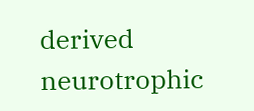derived neurotrophic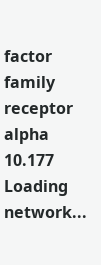factor family receptor alpha 10.177
Loading network...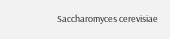Saccharomyces cerevisiae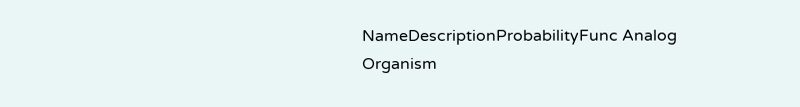NameDescriptionProbabilityFunc Analog Organism